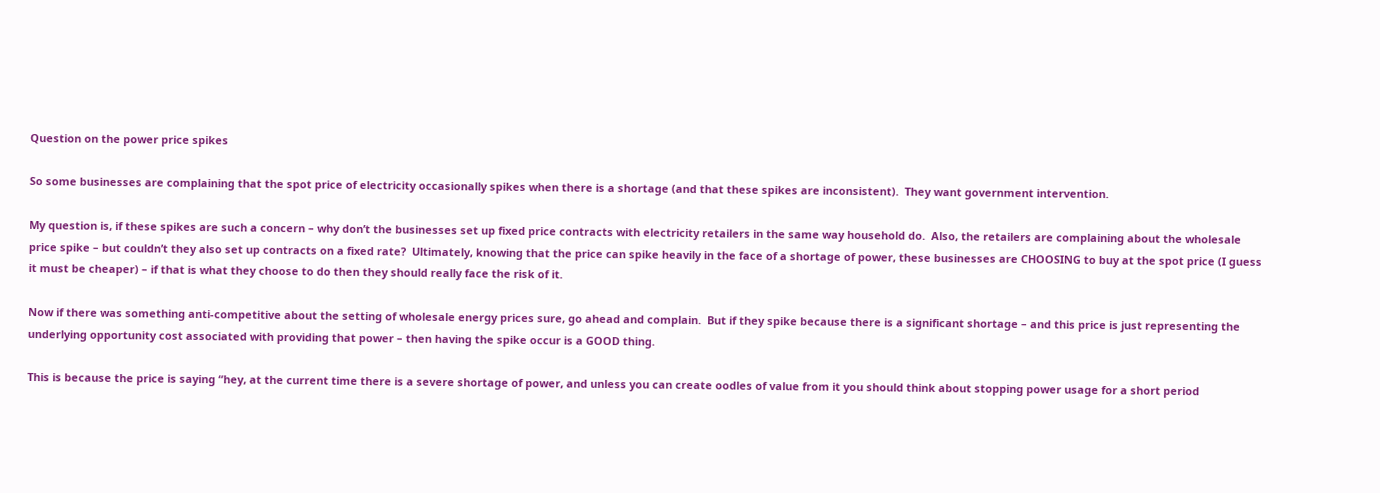Question on the power price spikes

So some businesses are complaining that the spot price of electricity occasionally spikes when there is a shortage (and that these spikes are inconsistent).  They want government intervention.

My question is, if these spikes are such a concern – why don’t the businesses set up fixed price contracts with electricity retailers in the same way household do.  Also, the retailers are complaining about the wholesale price spike – but couldn’t they also set up contracts on a fixed rate?  Ultimately, knowing that the price can spike heavily in the face of a shortage of power, these businesses are CHOOSING to buy at the spot price (I guess it must be cheaper) – if that is what they choose to do then they should really face the risk of it.

Now if there was something anti-competitive about the setting of wholesale energy prices sure, go ahead and complain.  But if they spike because there is a significant shortage – and this price is just representing the underlying opportunity cost associated with providing that power – then having the spike occur is a GOOD thing.

This is because the price is saying “hey, at the current time there is a severe shortage of power, and unless you can create oodles of value from it you should think about stopping power usage for a short period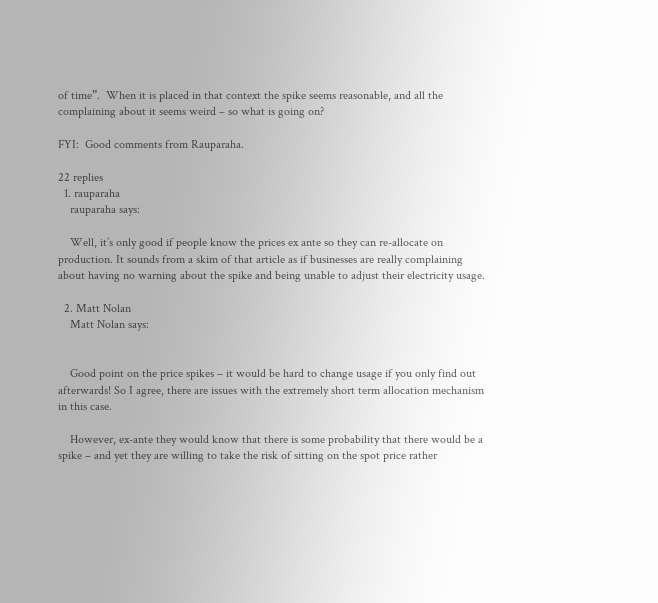of time”.  When it is placed in that context the spike seems reasonable, and all the complaining about it seems weird – so what is going on?

FYI:  Good comments from Rauparaha.

22 replies
  1. rauparaha
    rauparaha says:

    Well, it’s only good if people know the prices ex ante so they can re-allocate on production. It sounds from a skim of that article as if businesses are really complaining about having no warning about the spike and being unable to adjust their electricity usage.

  2. Matt Nolan
    Matt Nolan says:


    Good point on the price spikes – it would be hard to change usage if you only find out afterwards! So I agree, there are issues with the extremely short term allocation mechanism in this case.

    However, ex-ante they would know that there is some probability that there would be a spike – and yet they are willing to take the risk of sitting on the spot price rather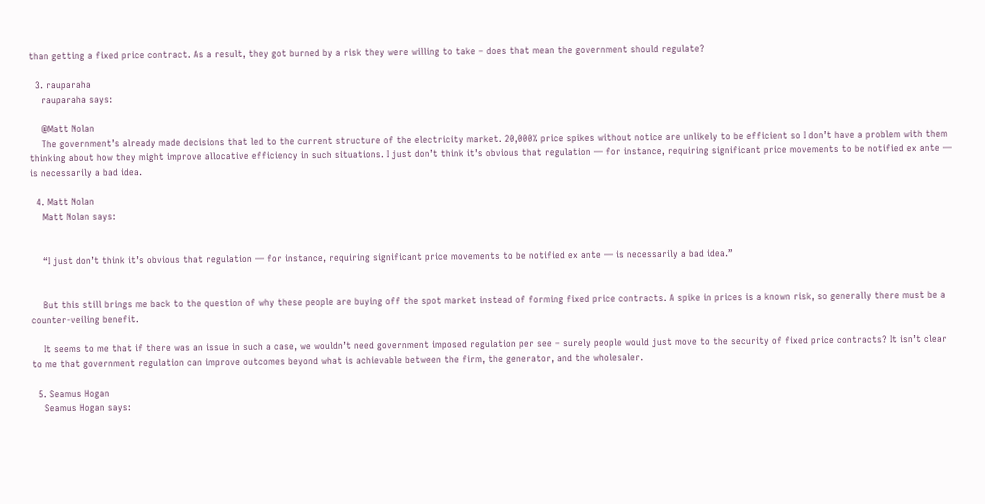than getting a fixed price contract. As a result, they got burned by a risk they were willing to take – does that mean the government should regulate?

  3. rauparaha
    rauparaha says:

    @Matt Nolan
    The government’s already made decisions that led to the current structure of the electricity market. 20,000% price spikes without notice are unlikely to be efficient so I don’t have a problem with them thinking about how they might improve allocative efficiency in such situations. I just don’t think it’s obvious that regulation — for instance, requiring significant price movements to be notified ex ante — is necessarily a bad idea.

  4. Matt Nolan
    Matt Nolan says:


    “I just don’t think it’s obvious that regulation — for instance, requiring significant price movements to be notified ex ante — is necessarily a bad idea.”


    But this still brings me back to the question of why these people are buying off the spot market instead of forming fixed price contracts. A spike in prices is a known risk, so generally there must be a counter-veiling benefit.

    It seems to me that if there was an issue in such a case, we wouldn’t need government imposed regulation per see – surely people would just move to the security of fixed price contracts? It isn’t clear to me that government regulation can improve outcomes beyond what is achievable between the firm, the generator, and the wholesaler.

  5. Seamus Hogan
    Seamus Hogan says: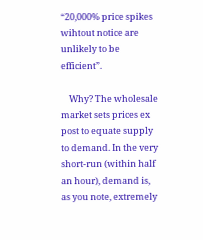“20,000% price spikes wihtout notice are unlikely to be efficient”.

    Why? The wholesale market sets prices ex post to equate supply to demand. In the very short-run (within half an hour), demand is, as you note, extremely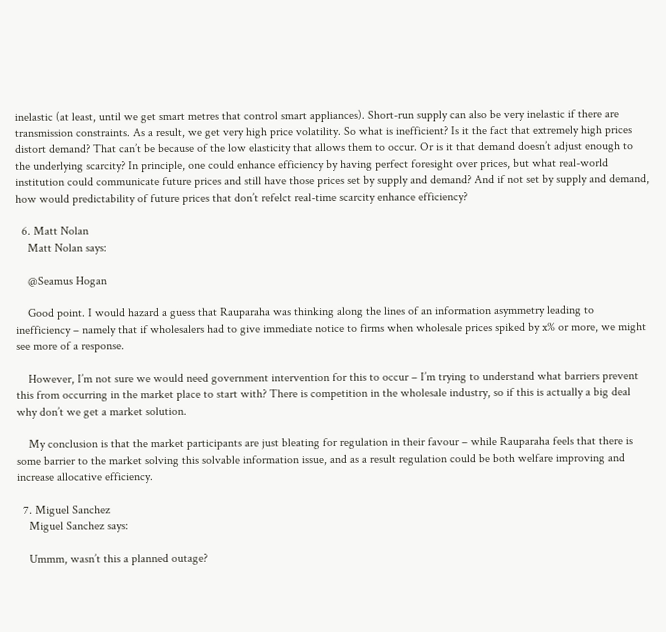inelastic (at least, until we get smart metres that control smart appliances). Short-run supply can also be very inelastic if there are transmission constraints. As a result, we get very high price volatility. So what is inefficient? Is it the fact that extremely high prices distort demand? That can’t be because of the low elasticity that allows them to occur. Or is it that demand doesn’t adjust enough to the underlying scarcity? In principle, one could enhance efficiency by having perfect foresight over prices, but what real-world institution could communicate future prices and still have those prices set by supply and demand? And if not set by supply and demand, how would predictability of future prices that don’t refelct real-time scarcity enhance efficiency?

  6. Matt Nolan
    Matt Nolan says:

    @Seamus Hogan

    Good point. I would hazard a guess that Rauparaha was thinking along the lines of an information asymmetry leading to inefficiency – namely that if wholesalers had to give immediate notice to firms when wholesale prices spiked by x% or more, we might see more of a response.

    However, I’m not sure we would need government intervention for this to occur – I’m trying to understand what barriers prevent this from occurring in the market place to start with? There is competition in the wholesale industry, so if this is actually a big deal why don’t we get a market solution.

    My conclusion is that the market participants are just bleating for regulation in their favour – while Rauparaha feels that there is some barrier to the market solving this solvable information issue, and as a result regulation could be both welfare improving and increase allocative efficiency.

  7. Miguel Sanchez
    Miguel Sanchez says:

    Ummm, wasn’t this a planned outage?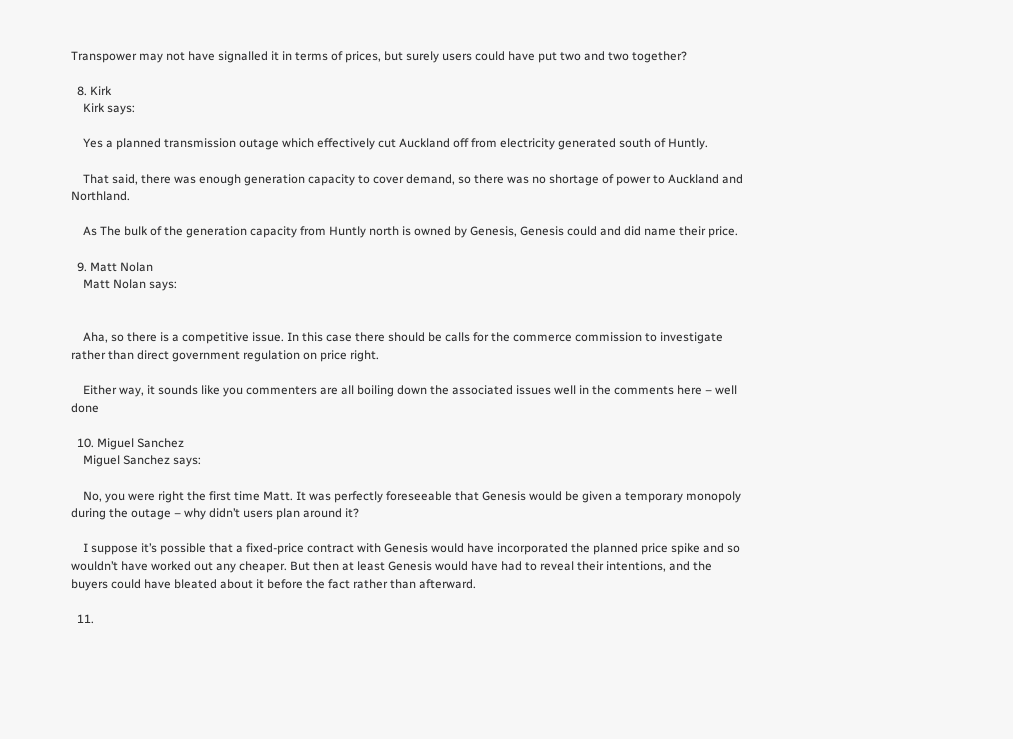Transpower may not have signalled it in terms of prices, but surely users could have put two and two together?

  8. Kirk
    Kirk says:

    Yes a planned transmission outage which effectively cut Auckland off from electricity generated south of Huntly.

    That said, there was enough generation capacity to cover demand, so there was no shortage of power to Auckland and Northland.

    As The bulk of the generation capacity from Huntly north is owned by Genesis, Genesis could and did name their price.

  9. Matt Nolan
    Matt Nolan says:


    Aha, so there is a competitive issue. In this case there should be calls for the commerce commission to investigate rather than direct government regulation on price right.

    Either way, it sounds like you commenters are all boiling down the associated issues well in the comments here – well done

  10. Miguel Sanchez
    Miguel Sanchez says:

    No, you were right the first time Matt. It was perfectly foreseeable that Genesis would be given a temporary monopoly during the outage – why didn’t users plan around it?

    I suppose it’s possible that a fixed-price contract with Genesis would have incorporated the planned price spike and so wouldn’t have worked out any cheaper. But then at least Genesis would have had to reveal their intentions, and the buyers could have bleated about it before the fact rather than afterward.

  11.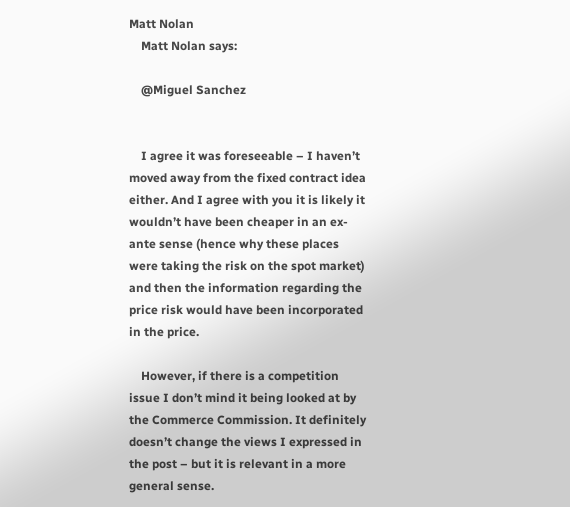Matt Nolan
    Matt Nolan says:

    @Miguel Sanchez


    I agree it was foreseeable – I haven’t moved away from the fixed contract idea either. And I agree with you it is likely it wouldn’t have been cheaper in an ex-ante sense (hence why these places were taking the risk on the spot market) and then the information regarding the price risk would have been incorporated in the price.

    However, if there is a competition issue I don’t mind it being looked at by the Commerce Commission. It definitely doesn’t change the views I expressed in the post – but it is relevant in a more general sense.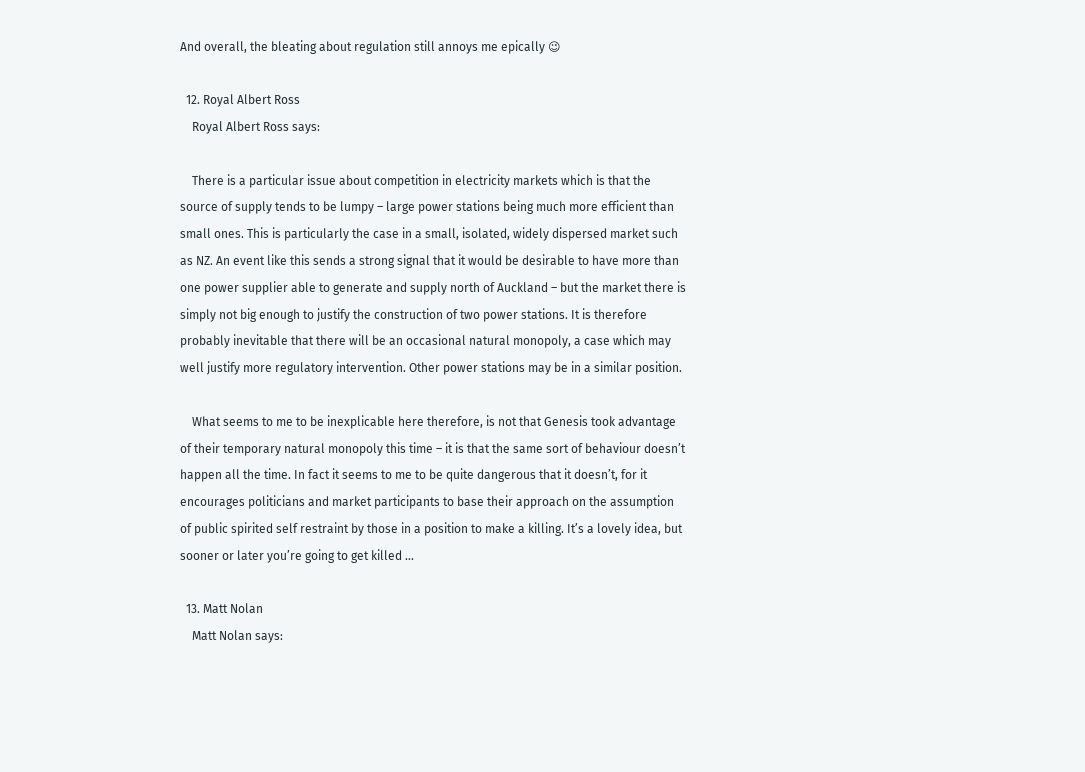And overall, the bleating about regulation still annoys me epically 😉

  12. Royal Albert Ross
    Royal Albert Ross says:

    There is a particular issue about competition in electricity markets which is that the source of supply tends to be lumpy – large power stations being much more efficient than small ones. This is particularly the case in a small, isolated, widely dispersed market such as NZ. An event like this sends a strong signal that it would be desirable to have more than one power supplier able to generate and supply north of Auckland – but the market there is simply not big enough to justify the construction of two power stations. It is therefore probably inevitable that there will be an occasional natural monopoly, a case which may well justify more regulatory intervention. Other power stations may be in a similar position.

    What seems to me to be inexplicable here therefore, is not that Genesis took advantage of their temporary natural monopoly this time – it is that the same sort of behaviour doesn’t happen all the time. In fact it seems to me to be quite dangerous that it doesn’t, for it encourages politicians and market participants to base their approach on the assumption of public spirited self restraint by those in a position to make a killing. It’s a lovely idea, but sooner or later you’re going to get killed …

  13. Matt Nolan
    Matt Nolan says: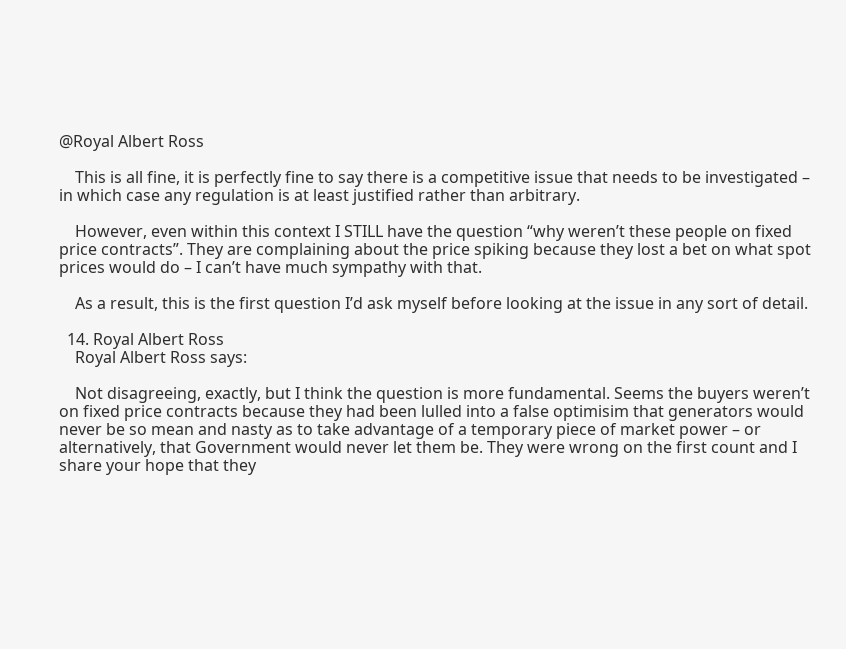@Royal Albert Ross

    This is all fine, it is perfectly fine to say there is a competitive issue that needs to be investigated – in which case any regulation is at least justified rather than arbitrary.

    However, even within this context I STILL have the question “why weren’t these people on fixed price contracts”. They are complaining about the price spiking because they lost a bet on what spot prices would do – I can’t have much sympathy with that.

    As a result, this is the first question I’d ask myself before looking at the issue in any sort of detail.

  14. Royal Albert Ross
    Royal Albert Ross says:

    Not disagreeing, exactly, but I think the question is more fundamental. Seems the buyers weren’t on fixed price contracts because they had been lulled into a false optimisim that generators would never be so mean and nasty as to take advantage of a temporary piece of market power – or alternatively, that Government would never let them be. They were wrong on the first count and I share your hope that they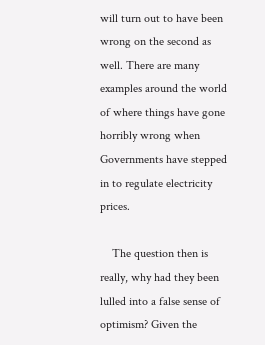will turn out to have been wrong on the second as well. There are many examples around the world of where things have gone horribly wrong when Governments have stepped in to regulate electricity prices.

    The question then is really, why had they been lulled into a false sense of optimism? Given the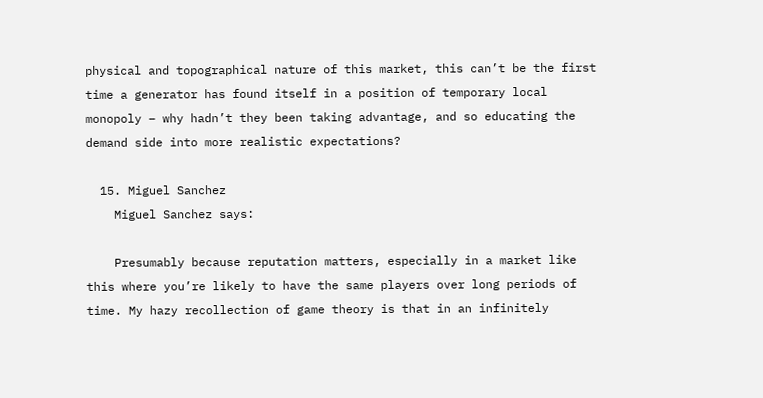physical and topographical nature of this market, this can’t be the first time a generator has found itself in a position of temporary local monopoly – why hadn’t they been taking advantage, and so educating the demand side into more realistic expectations?

  15. Miguel Sanchez
    Miguel Sanchez says:

    Presumably because reputation matters, especially in a market like this where you’re likely to have the same players over long periods of time. My hazy recollection of game theory is that in an infinitely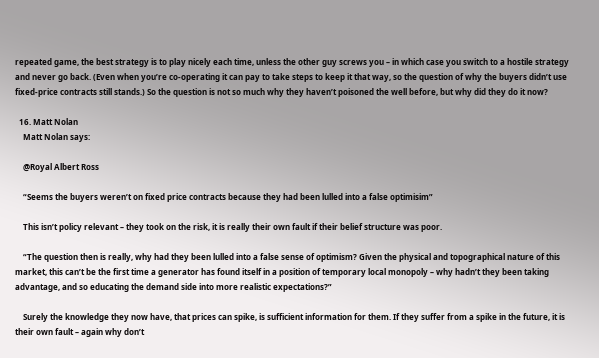repeated game, the best strategy is to play nicely each time, unless the other guy screws you – in which case you switch to a hostile strategy and never go back. (Even when you’re co-operating it can pay to take steps to keep it that way, so the question of why the buyers didn’t use fixed-price contracts still stands.) So the question is not so much why they haven’t poisoned the well before, but why did they do it now?

  16. Matt Nolan
    Matt Nolan says:

    @Royal Albert Ross

    “Seems the buyers weren’t on fixed price contracts because they had been lulled into a false optimisim”

    This isn’t policy relevant – they took on the risk, it is really their own fault if their belief structure was poor.

    “The question then is really, why had they been lulled into a false sense of optimism? Given the physical and topographical nature of this market, this can’t be the first time a generator has found itself in a position of temporary local monopoly – why hadn’t they been taking advantage, and so educating the demand side into more realistic expectations?”

    Surely the knowledge they now have, that prices can spike, is sufficient information for them. If they suffer from a spike in the future, it is their own fault – again why don’t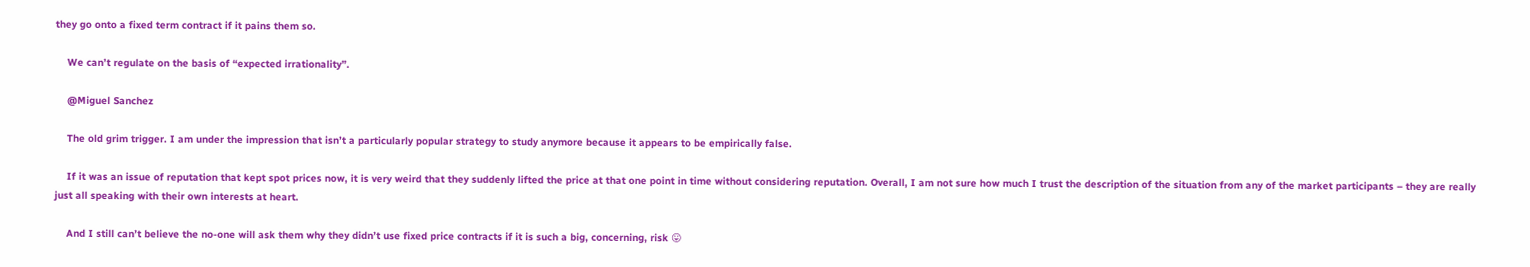they go onto a fixed term contract if it pains them so.

    We can’t regulate on the basis of “expected irrationality”.

    @Miguel Sanchez

    The old grim trigger. I am under the impression that isn’t a particularly popular strategy to study anymore because it appears to be empirically false.

    If it was an issue of reputation that kept spot prices now, it is very weird that they suddenly lifted the price at that one point in time without considering reputation. Overall, I am not sure how much I trust the description of the situation from any of the market participants – they are really just all speaking with their own interests at heart.

    And I still can’t believe the no-one will ask them why they didn’t use fixed price contracts if it is such a big, concerning, risk 😛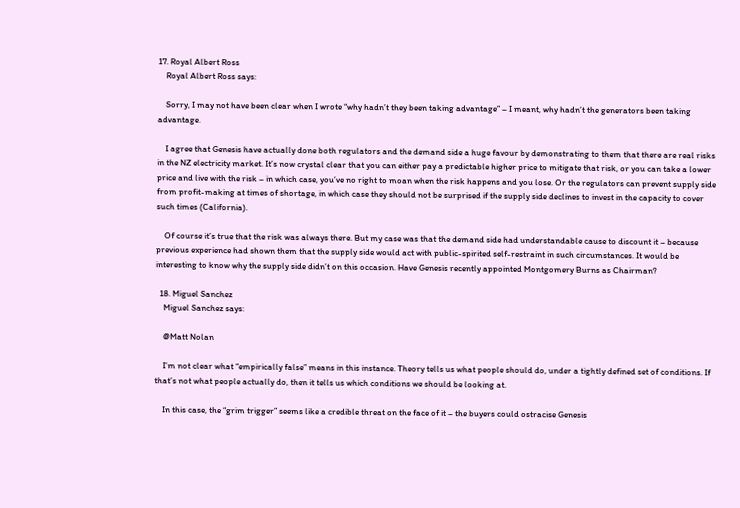17. Royal Albert Ross
    Royal Albert Ross says:

    Sorry, I may not have been clear when I wrote “why hadn’t they been taking advantage” – I meant, why hadn’t the generators been taking advantage.

    I agree that Genesis have actually done both regulators and the demand side a huge favour by demonstrating to them that there are real risks in the NZ electricity market. It’s now crystal clear that you can either pay a predictable higher price to mitigate that risk, or you can take a lower price and live with the risk – in which case, you’ve no right to moan when the risk happens and you lose. Or the regulators can prevent supply side from profit-making at times of shortage, in which case they should not be surprised if the supply side declines to invest in the capacity to cover such times (California).

    Of course it’s true that the risk was always there. But my case was that the demand side had understandable cause to discount it – because previous experience had shown them that the supply side would act with public-spirited self-restraint in such circumstances. It would be interesting to know why the supply side didn’t on this occasion. Have Genesis recently appointed Montgomery Burns as Chairman?

  18. Miguel Sanchez
    Miguel Sanchez says:

    @Matt Nolan

    I’m not clear what “empirically false” means in this instance. Theory tells us what people should do, under a tightly defined set of conditions. If that’s not what people actually do, then it tells us which conditions we should be looking at.

    In this case, the “grim trigger” seems like a credible threat on the face of it – the buyers could ostracise Genesis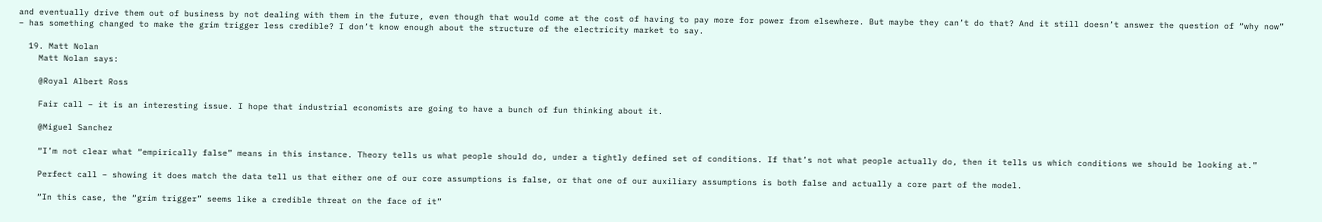and eventually drive them out of business by not dealing with them in the future, even though that would come at the cost of having to pay more for power from elsewhere. But maybe they can’t do that? And it still doesn’t answer the question of “why now” – has something changed to make the grim trigger less credible? I don’t know enough about the structure of the electricity market to say.

  19. Matt Nolan
    Matt Nolan says:

    @Royal Albert Ross

    Fair call – it is an interesting issue. I hope that industrial economists are going to have a bunch of fun thinking about it.

    @Miguel Sanchez

    “I’m not clear what “empirically false” means in this instance. Theory tells us what people should do, under a tightly defined set of conditions. If that’s not what people actually do, then it tells us which conditions we should be looking at.”

    Perfect call – showing it does match the data tell us that either one of our core assumptions is false, or that one of our auxiliary assumptions is both false and actually a core part of the model.

    “In this case, the “grim trigger” seems like a credible threat on the face of it”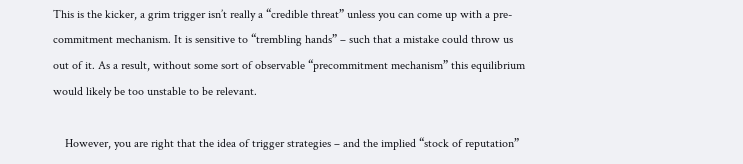This is the kicker, a grim trigger isn’t really a “credible threat” unless you can come up with a pre-commitment mechanism. It is sensitive to “trembling hands” – such that a mistake could throw us out of it. As a result, without some sort of observable “precommitment mechanism” this equilibrium would likely be too unstable to be relevant.

    However, you are right that the idea of trigger strategies – and the implied “stock of reputation”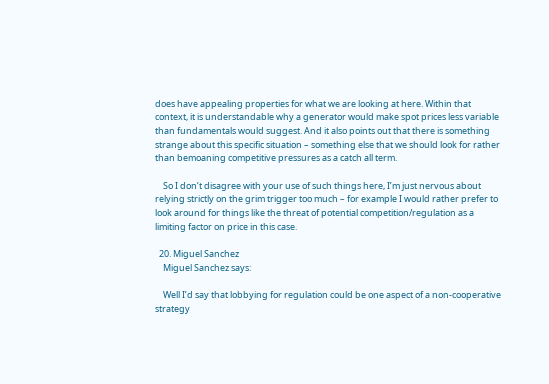does have appealing properties for what we are looking at here. Within that context, it is understandable why a generator would make spot prices less variable than fundamentals would suggest. And it also points out that there is something strange about this specific situation – something else that we should look for rather than bemoaning competitive pressures as a catch all term.

    So I don’t disagree with your use of such things here, I’m just nervous about relying strictly on the grim trigger too much – for example I would rather prefer to look around for things like the threat of potential competition/regulation as a limiting factor on price in this case.

  20. Miguel Sanchez
    Miguel Sanchez says:

    Well I’d say that lobbying for regulation could be one aspect of a non-cooperative strategy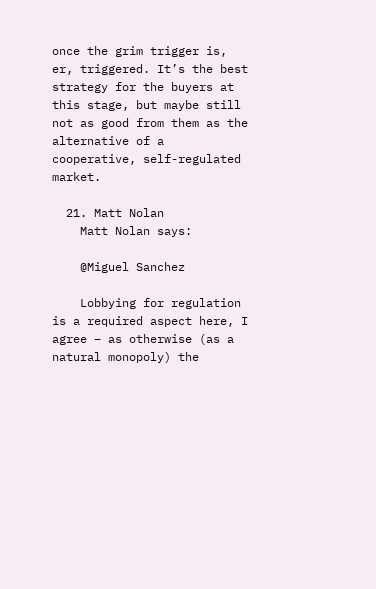once the grim trigger is, er, triggered. It’s the best strategy for the buyers at this stage, but maybe still not as good from them as the alternative of a cooperative, self-regulated market.

  21. Matt Nolan
    Matt Nolan says:

    @Miguel Sanchez

    Lobbying for regulation is a required aspect here, I agree – as otherwise (as a natural monopoly) the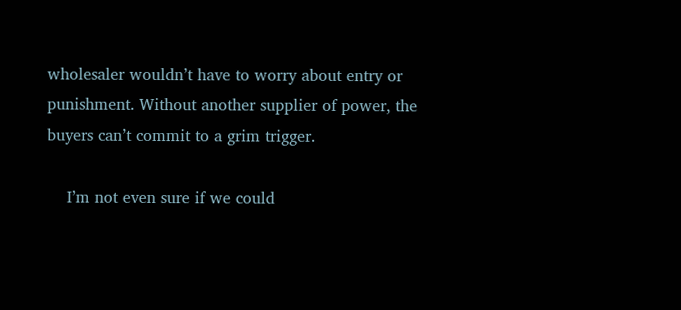wholesaler wouldn’t have to worry about entry or punishment. Without another supplier of power, the buyers can’t commit to a grim trigger.

    I’m not even sure if we could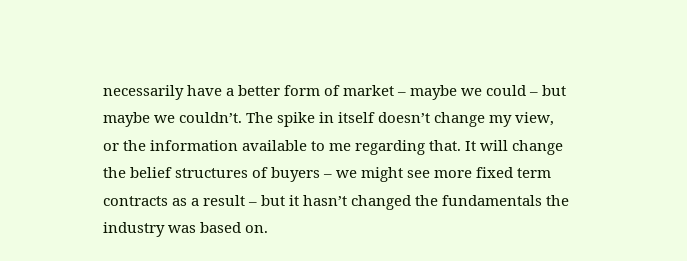necessarily have a better form of market – maybe we could – but maybe we couldn’t. The spike in itself doesn’t change my view, or the information available to me regarding that. It will change the belief structures of buyers – we might see more fixed term contracts as a result – but it hasn’t changed the fundamentals the industry was based on.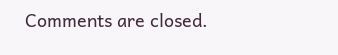Comments are closed.